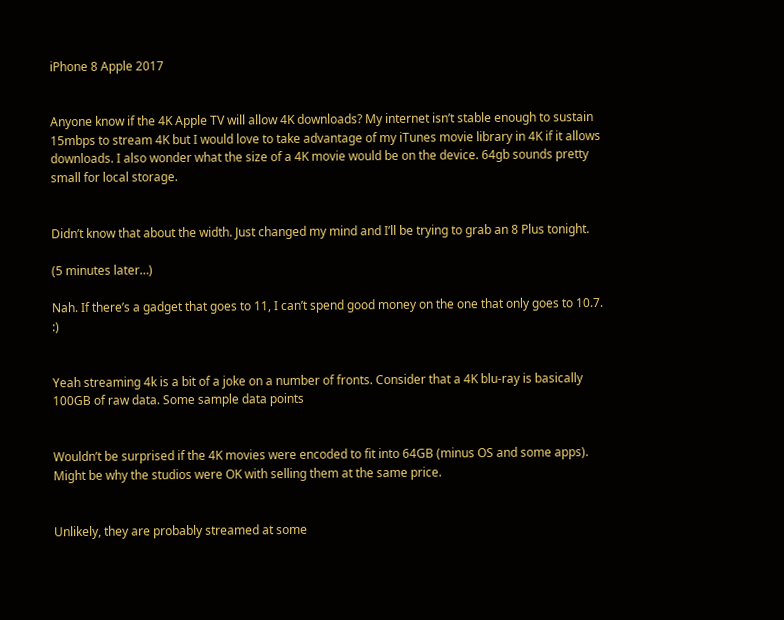iPhone 8 Apple 2017


Anyone know if the 4K Apple TV will allow 4K downloads? My internet isn’t stable enough to sustain 15mbps to stream 4K but I would love to take advantage of my iTunes movie library in 4K if it allows downloads. I also wonder what the size of a 4K movie would be on the device. 64gb sounds pretty small for local storage.


Didn’t know that about the width. Just changed my mind and I’ll be trying to grab an 8 Plus tonight.

(5 minutes later…)

Nah. If there’s a gadget that goes to 11, I can’t spend good money on the one that only goes to 10.7. :)


Yeah streaming 4k is a bit of a joke on a number of fronts. Consider that a 4K blu-ray is basically 100GB of raw data. Some sample data points


Wouldn’t be surprised if the 4K movies were encoded to fit into 64GB (minus OS and some apps). Might be why the studios were OK with selling them at the same price.


Unlikely, they are probably streamed at some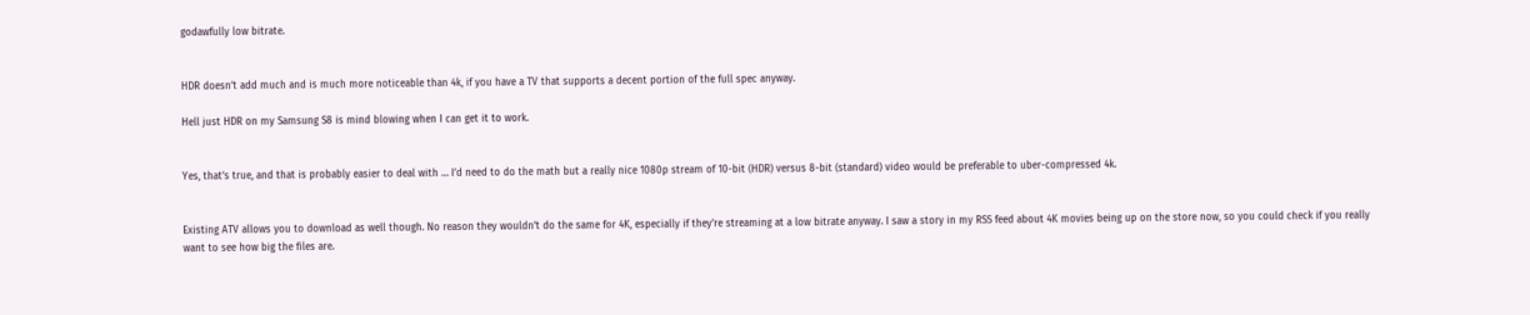godawfully low bitrate.


HDR doesn’t add much and is much more noticeable than 4k, if you have a TV that supports a decent portion of the full spec anyway.

Hell just HDR on my Samsung S8 is mind blowing when I can get it to work.


Yes, that’s true, and that is probably easier to deal with … I’d need to do the math but a really nice 1080p stream of 10-bit (HDR) versus 8-bit (standard) video would be preferable to uber-compressed 4k.


Existing ATV allows you to download as well though. No reason they wouldn’t do the same for 4K, especially if they’re streaming at a low bitrate anyway. I saw a story in my RSS feed about 4K movies being up on the store now, so you could check if you really want to see how big the files are.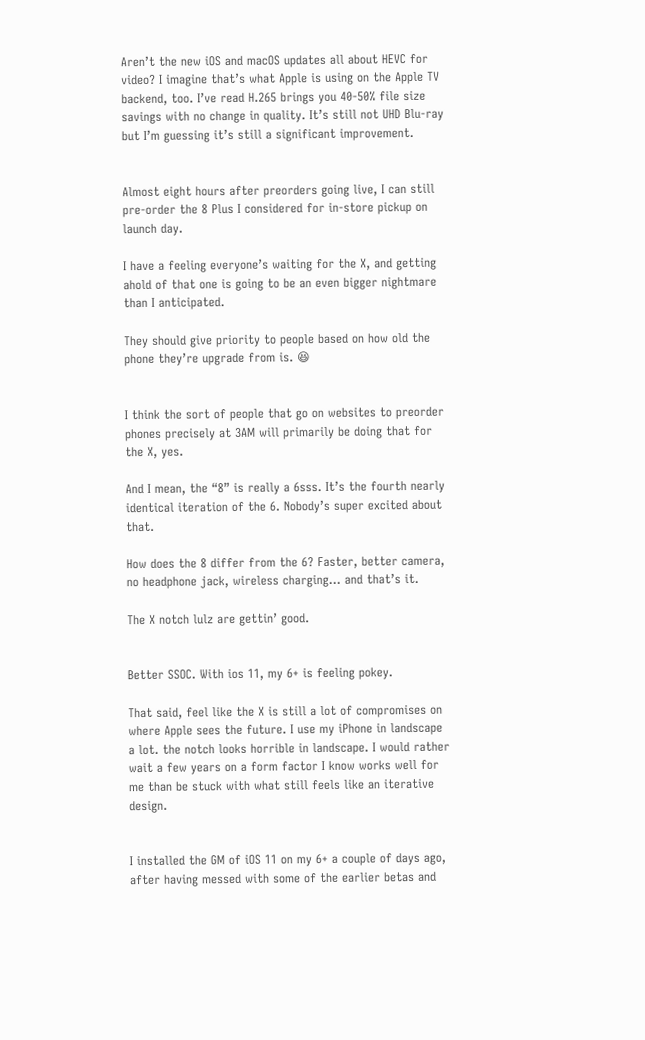Aren’t the new iOS and macOS updates all about HEVC for video? I imagine that’s what Apple is using on the Apple TV backend, too. I’ve read H.265 brings you 40-50% file size savings with no change in quality. It’s still not UHD Blu-ray but I’m guessing it’s still a significant improvement.


Almost eight hours after preorders going live, I can still pre-order the 8 Plus I considered for in-store pickup on launch day.

I have a feeling everyone’s waiting for the X, and getting ahold of that one is going to be an even bigger nightmare than I anticipated.

They should give priority to people based on how old the phone they’re upgrade from is. 😆


I think the sort of people that go on websites to preorder phones precisely at 3AM will primarily be doing that for the X, yes.

And I mean, the “8” is really a 6sss. It’s the fourth nearly identical iteration of the 6. Nobody’s super excited about that.

How does the 8 differ from the 6? Faster, better camera, no headphone jack, wireless charging… and that’s it.

The X notch lulz are gettin’ good.


Better SSOC. With ios 11, my 6+ is feeling pokey.

That said, feel like the X is still a lot of compromises on where Apple sees the future. I use my iPhone in landscape a lot. the notch looks horrible in landscape. I would rather wait a few years on a form factor I know works well for me than be stuck with what still feels like an iterative design.


I installed the GM of iOS 11 on my 6+ a couple of days ago, after having messed with some of the earlier betas and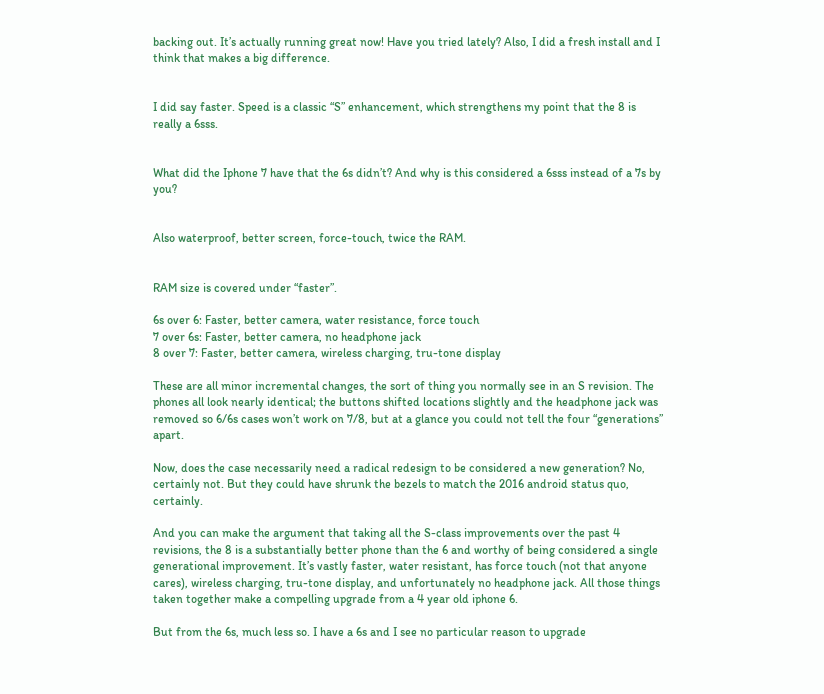backing out. It’s actually running great now! Have you tried lately? Also, I did a fresh install and I think that makes a big difference.


I did say faster. Speed is a classic “S” enhancement, which strengthens my point that the 8 is really a 6sss.


What did the Iphone 7 have that the 6s didn’t? And why is this considered a 6sss instead of a 7s by you?


Also waterproof, better screen, force-touch, twice the RAM.


RAM size is covered under “faster”.

6s over 6: Faster, better camera, water resistance, force touch
7 over 6s: Faster, better camera, no headphone jack
8 over 7: Faster, better camera, wireless charging, tru-tone display

These are all minor incremental changes, the sort of thing you normally see in an S revision. The phones all look nearly identical; the buttons shifted locations slightly and the headphone jack was removed so 6/6s cases won’t work on 7/8, but at a glance you could not tell the four “generations” apart.

Now, does the case necessarily need a radical redesign to be considered a new generation? No, certainly not. But they could have shrunk the bezels to match the 2016 android status quo, certainly.

And you can make the argument that taking all the S-class improvements over the past 4 revisions, the 8 is a substantially better phone than the 6 and worthy of being considered a single generational improvement. It’s vastly faster, water resistant, has force touch (not that anyone cares), wireless charging, tru-tone display, and unfortunately no headphone jack. All those things taken together make a compelling upgrade from a 4 year old iphone 6.

But from the 6s, much less so. I have a 6s and I see no particular reason to upgrade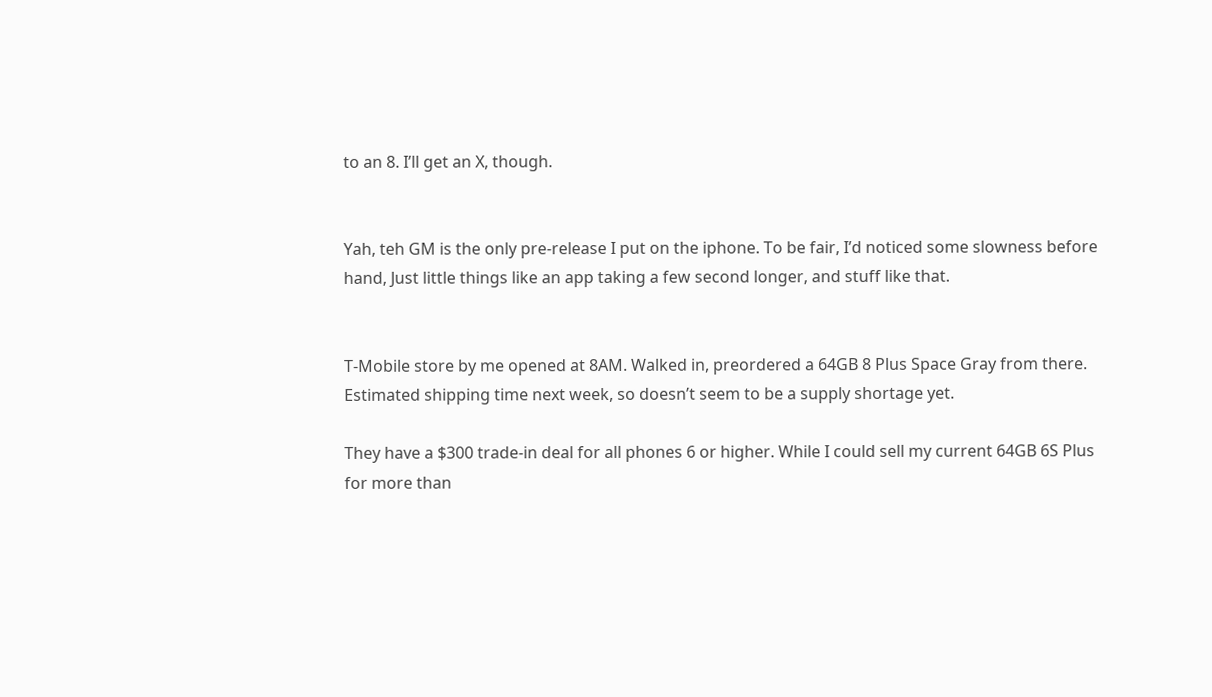to an 8. I’ll get an X, though.


Yah, teh GM is the only pre-release I put on the iphone. To be fair, I’d noticed some slowness before hand, Just little things like an app taking a few second longer, and stuff like that.


T-Mobile store by me opened at 8AM. Walked in, preordered a 64GB 8 Plus Space Gray from there. Estimated shipping time next week, so doesn’t seem to be a supply shortage yet.

They have a $300 trade-in deal for all phones 6 or higher. While I could sell my current 64GB 6S Plus for more than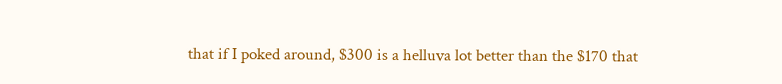that if I poked around, $300 is a helluva lot better than the $170 that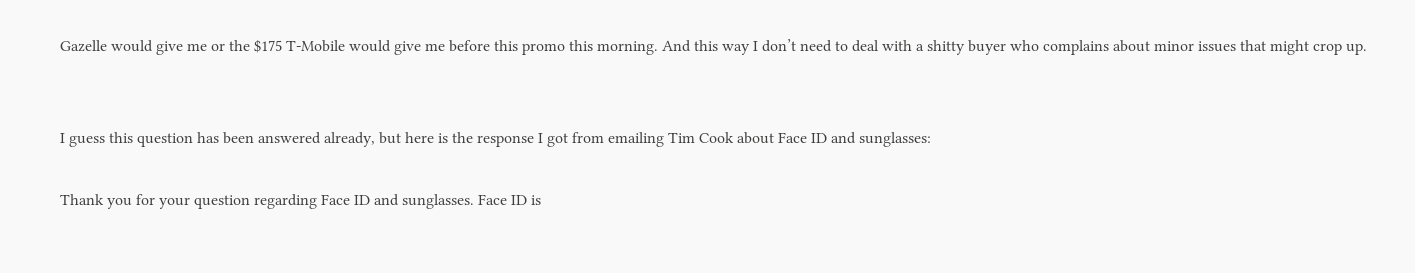Gazelle would give me or the $175 T-Mobile would give me before this promo this morning. And this way I don’t need to deal with a shitty buyer who complains about minor issues that might crop up.


I guess this question has been answered already, but here is the response I got from emailing Tim Cook about Face ID and sunglasses:

Thank you for your question regarding Face ID and sunglasses. Face ID is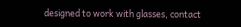designed to work with glasses, contact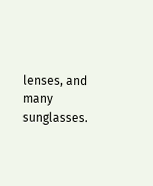lenses, and many sunglasses.